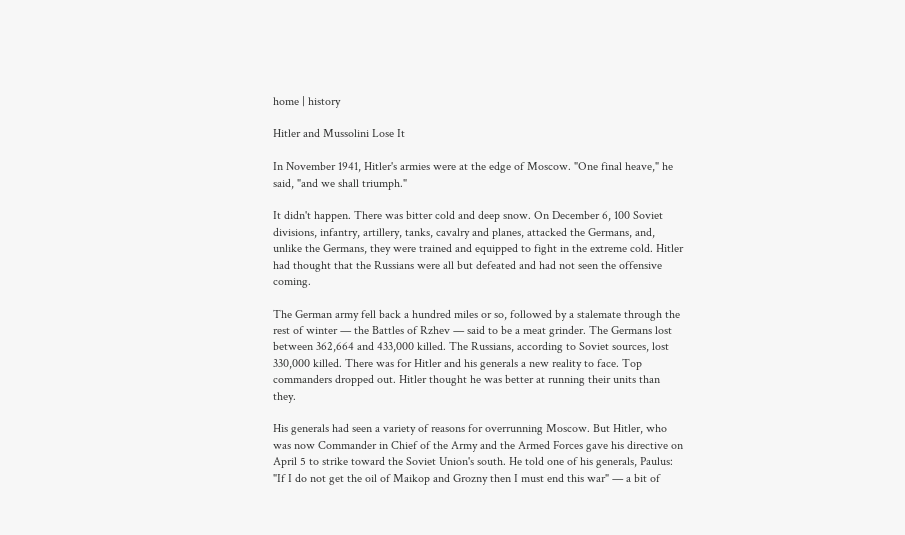home | history

Hitler and Mussolini Lose It

In November 1941, Hitler's armies were at the edge of Moscow. "One final heave," he said, "and we shall triumph."

It didn't happen. There was bitter cold and deep snow. On December 6, 100 Soviet divisions, infantry, artillery, tanks, cavalry and planes, attacked the Germans, and, unlike the Germans, they were trained and equipped to fight in the extreme cold. Hitler had thought that the Russians were all but defeated and had not seen the offensive coming.

The German army fell back a hundred miles or so, followed by a stalemate through the rest of winter — the Battles of Rzhev — said to be a meat grinder. The Germans lost between 362,664 and 433,000 killed. The Russians, according to Soviet sources, lost 330,000 killed. There was for Hitler and his generals a new reality to face. Top commanders dropped out. Hitler thought he was better at running their units than they.

His generals had seen a variety of reasons for overrunning Moscow. But Hitler, who was now Commander in Chief of the Army and the Armed Forces gave his directive on April 5 to strike toward the Soviet Union's south. He told one of his generals, Paulus: "If I do not get the oil of Maikop and Grozny then I must end this war" — a bit of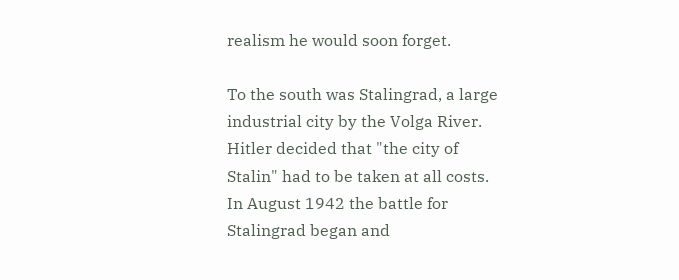realism he would soon forget.

To the south was Stalingrad, a large industrial city by the Volga River. Hitler decided that "the city of Stalin" had to be taken at all costs. In August 1942 the battle for Stalingrad began and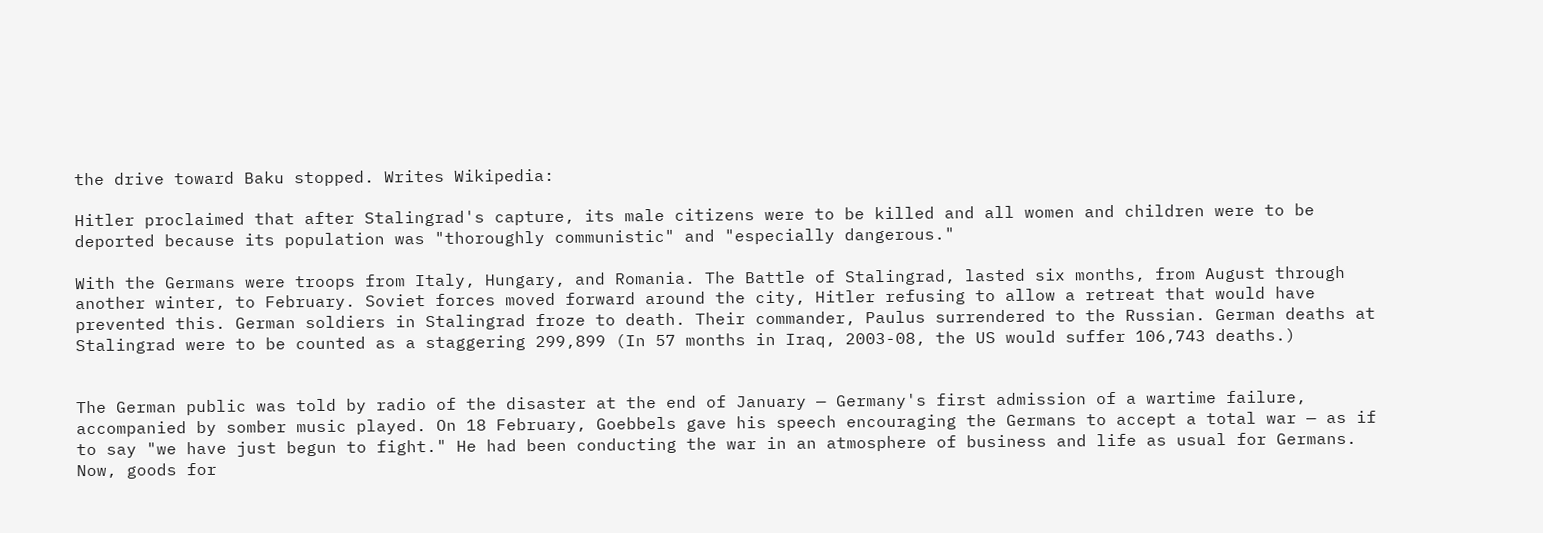the drive toward Baku stopped. Writes Wikipedia:

Hitler proclaimed that after Stalingrad's capture, its male citizens were to be killed and all women and children were to be deported because its population was "thoroughly communistic" and "especially dangerous."

With the Germans were troops from Italy, Hungary, and Romania. The Battle of Stalingrad, lasted six months, from August through another winter, to February. Soviet forces moved forward around the city, Hitler refusing to allow a retreat that would have prevented this. German soldiers in Stalingrad froze to death. Their commander, Paulus surrendered to the Russian. German deaths at Stalingrad were to be counted as a staggering 299,899 (In 57 months in Iraq, 2003-08, the US would suffer 106,743 deaths.)


The German public was told by radio of the disaster at the end of January — Germany's first admission of a wartime failure, accompanied by somber music played. On 18 February, Goebbels gave his speech encouraging the Germans to accept a total war — as if to say "we have just begun to fight." He had been conducting the war in an atmosphere of business and life as usual for Germans. Now, goods for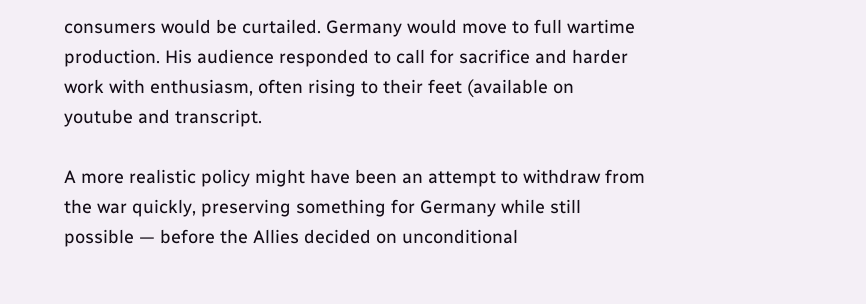consumers would be curtailed. Germany would move to full wartime production. His audience responded to call for sacrifice and harder work with enthusiasm, often rising to their feet (available on youtube and transcript.

A more realistic policy might have been an attempt to withdraw from the war quickly, preserving something for Germany while still possible — before the Allies decided on unconditional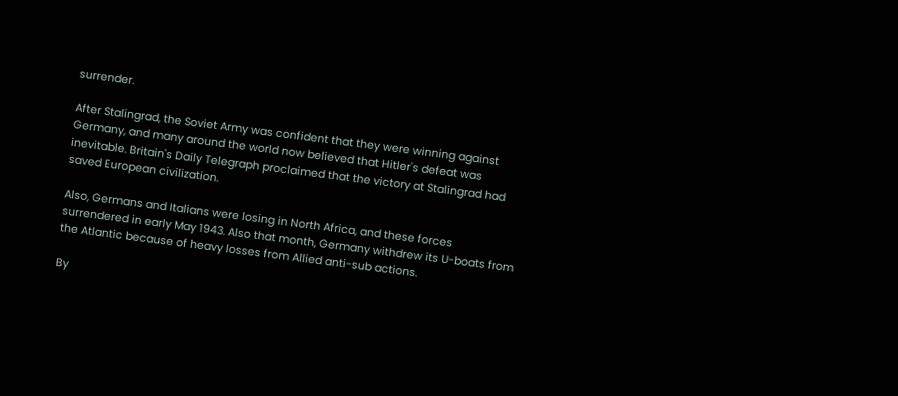surrender.

After Stalingrad, the Soviet Army was confident that they were winning against Germany, and many around the world now believed that Hitler's defeat was inevitable. Britain's Daily Telegraph proclaimed that the victory at Stalingrad had saved European civilization.

Also, Germans and Italians were losing in North Africa, and these forces surrendered in early May 1943. Also that month, Germany withdrew its U-boats from the Atlantic because of heavy losses from Allied anti-sub actions.

By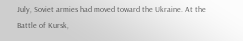July, Soviet armies had moved toward the Ukraine. At the Battle of Kursk,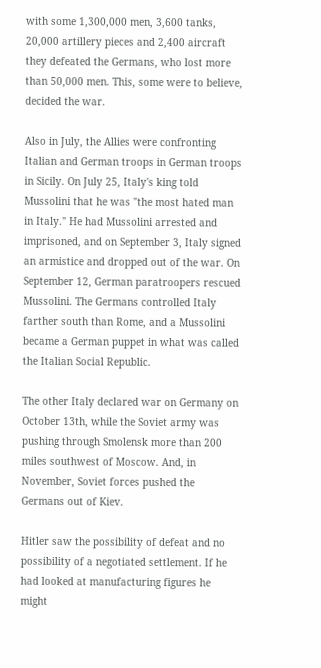with some 1,300,000 men, 3,600 tanks, 20,000 artillery pieces and 2,400 aircraft they defeated the Germans, who lost more than 50,000 men. This, some were to believe, decided the war.

Also in July, the Allies were confronting Italian and German troops in German troops in Sicily. On July 25, Italy's king told Mussolini that he was "the most hated man in Italy." He had Mussolini arrested and imprisoned, and on September 3, Italy signed an armistice and dropped out of the war. On September 12, German paratroopers rescued Mussolini. The Germans controlled Italy farther south than Rome, and a Mussolini became a German puppet in what was called the Italian Social Republic.

The other Italy declared war on Germany on October 13th, while the Soviet army was pushing through Smolensk more than 200 miles southwest of Moscow. And, in November, Soviet forces pushed the Germans out of Kiev.

Hitler saw the possibility of defeat and no possibility of a negotiated settlement. If he had looked at manufacturing figures he might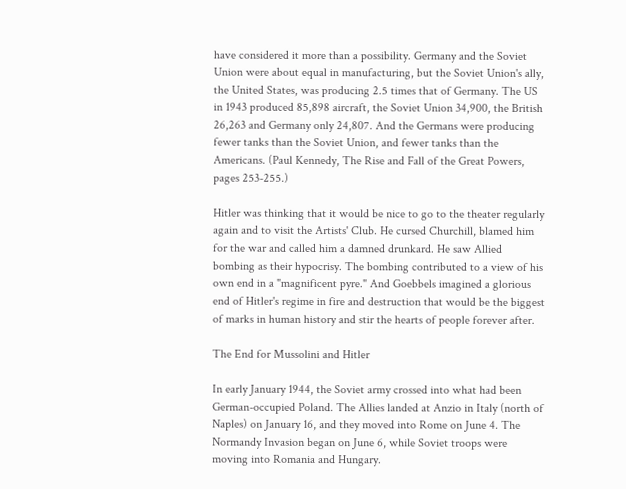have considered it more than a possibility. Germany and the Soviet Union were about equal in manufacturing, but the Soviet Union's ally, the United States, was producing 2.5 times that of Germany. The US in 1943 produced 85,898 aircraft, the Soviet Union 34,900, the British 26,263 and Germany only 24,807. And the Germans were producing fewer tanks than the Soviet Union, and fewer tanks than the Americans. (Paul Kennedy, The Rise and Fall of the Great Powers, pages 253-255.)

Hitler was thinking that it would be nice to go to the theater regularly again and to visit the Artists' Club. He cursed Churchill, blamed him for the war and called him a damned drunkard. He saw Allied bombing as their hypocrisy. The bombing contributed to a view of his own end in a "magnificent pyre." And Goebbels imagined a glorious end of Hitler's regime in fire and destruction that would be the biggest of marks in human history and stir the hearts of people forever after.

The End for Mussolini and Hitler

In early January 1944, the Soviet army crossed into what had been German-occupied Poland. The Allies landed at Anzio in Italy (north of Naples) on January 16, and they moved into Rome on June 4. The Normandy Invasion began on June 6, while Soviet troops were moving into Romania and Hungary.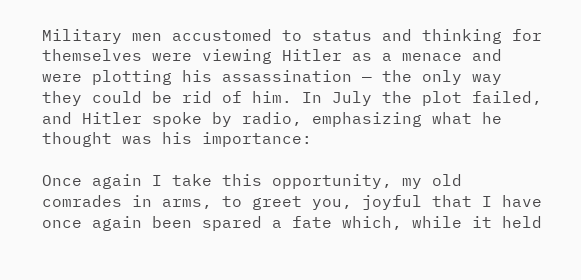Military men accustomed to status and thinking for themselves were viewing Hitler as a menace and were plotting his assassination — the only way they could be rid of him. In July the plot failed, and Hitler spoke by radio, emphasizing what he thought was his importance:

Once again I take this opportunity, my old comrades in arms, to greet you, joyful that I have once again been spared a fate which, while it held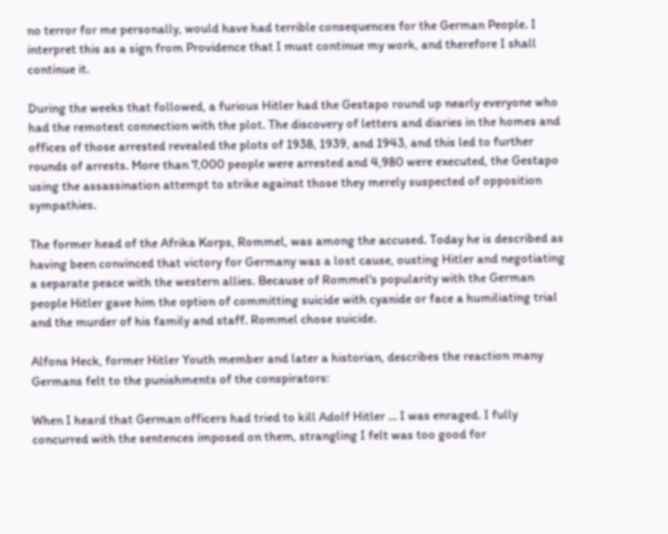no terror for me personally, would have had terrible consequences for the German People. I interpret this as a sign from Providence that I must continue my work, and therefore I shall continue it.

During the weeks that followed, a furious Hitler had the Gestapo round up nearly everyone who had the remotest connection with the plot. The discovery of letters and diaries in the homes and offices of those arrested revealed the plots of 1938, 1939, and 1943, and this led to further rounds of arrests. More than 7,000 people were arrested and 4,980 were executed, the Gestapo using the assassination attempt to strike against those they merely suspected of opposition sympathies.

The former head of the Afrika Korps, Rommel, was among the accused. Today he is described as having been convinced that victory for Germany was a lost cause, ousting Hitler and negotiating a separate peace with the western allies. Because of Rommel's popularity with the German people Hitler gave him the option of committing suicide with cyanide or face a humiliating trial and the murder of his family and staff. Rommel chose suicide.

Alfons Heck, former Hitler Youth member and later a historian, describes the reaction many Germans felt to the punishments of the conspirators:

When I heard that German officers had tried to kill Adolf Hitler ... I was enraged. I fully concurred with the sentences imposed on them, strangling I felt was too good for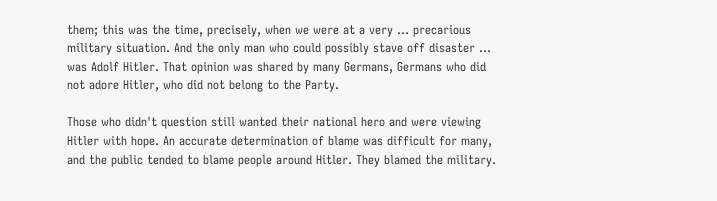them; this was the time, precisely, when we were at a very ... precarious military situation. And the only man who could possibly stave off disaster ... was Adolf Hitler. That opinion was shared by many Germans, Germans who did not adore Hitler, who did not belong to the Party.

Those who didn't question still wanted their national hero and were viewing Hitler with hope. An accurate determination of blame was difficult for many, and the public tended to blame people around Hitler. They blamed the military.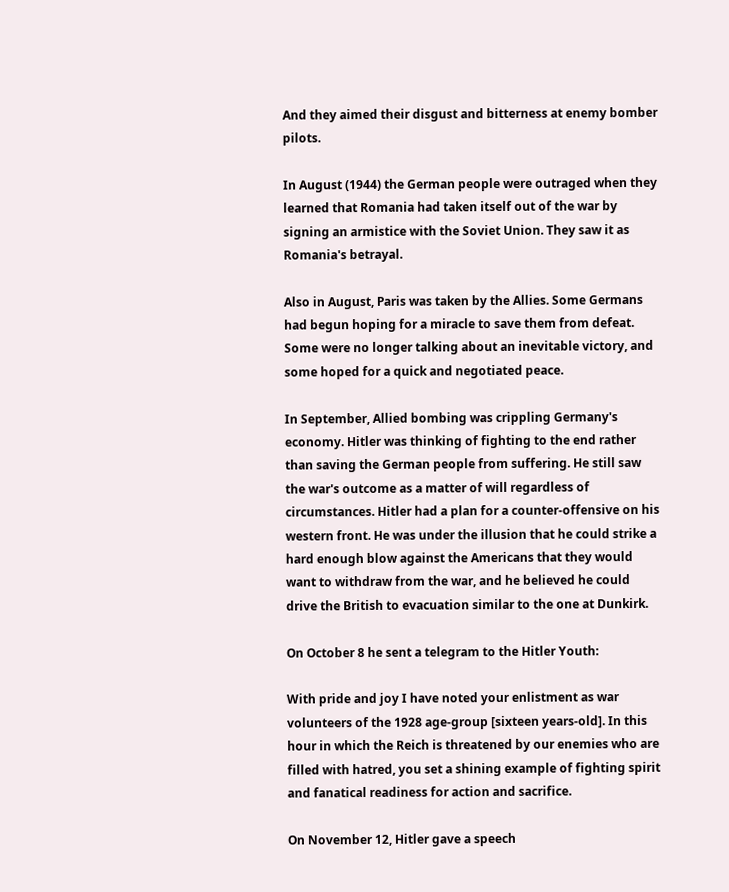And they aimed their disgust and bitterness at enemy bomber pilots.

In August (1944) the German people were outraged when they learned that Romania had taken itself out of the war by signing an armistice with the Soviet Union. They saw it as Romania's betrayal.

Also in August, Paris was taken by the Allies. Some Germans had begun hoping for a miracle to save them from defeat. Some were no longer talking about an inevitable victory, and some hoped for a quick and negotiated peace.

In September, Allied bombing was crippling Germany's economy. Hitler was thinking of fighting to the end rather than saving the German people from suffering. He still saw the war's outcome as a matter of will regardless of circumstances. Hitler had a plan for a counter-offensive on his western front. He was under the illusion that he could strike a hard enough blow against the Americans that they would want to withdraw from the war, and he believed he could drive the British to evacuation similar to the one at Dunkirk.

On October 8 he sent a telegram to the Hitler Youth:

With pride and joy I have noted your enlistment as war volunteers of the 1928 age-group [sixteen years-old]. In this hour in which the Reich is threatened by our enemies who are filled with hatred, you set a shining example of fighting spirit and fanatical readiness for action and sacrifice.

On November 12, Hitler gave a speech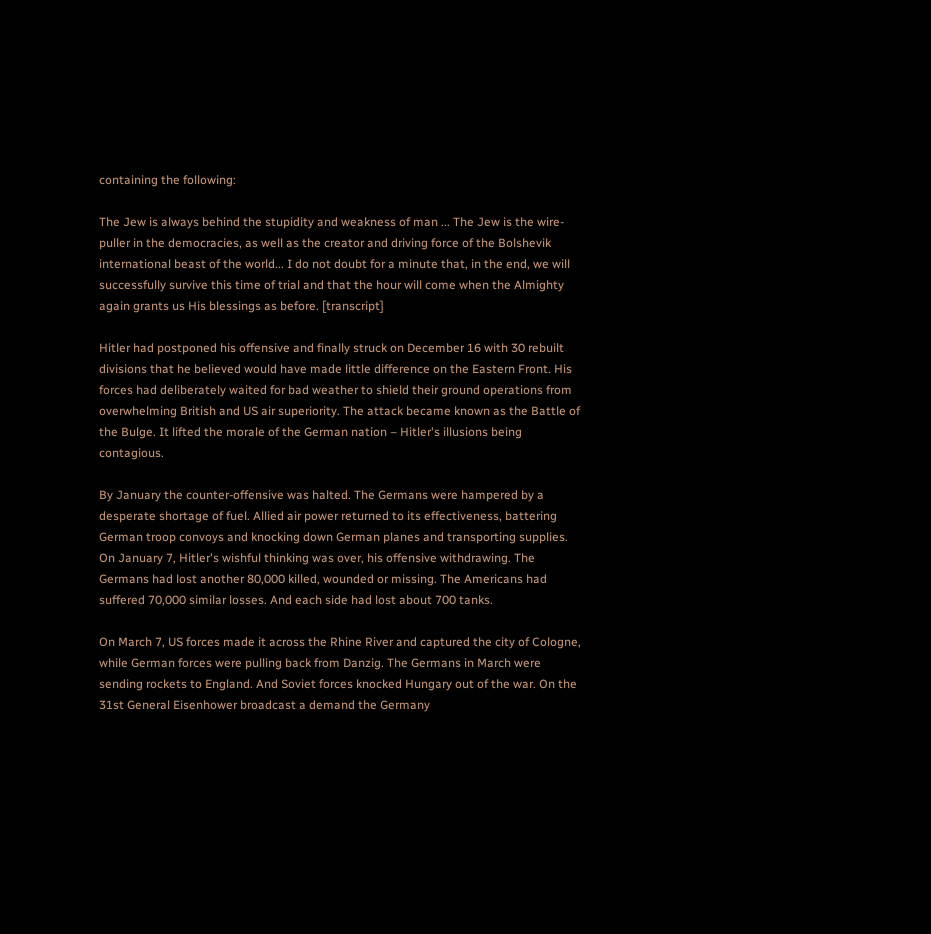containing the following:

The Jew is always behind the stupidity and weakness of man ... The Jew is the wire-puller in the democracies, as well as the creator and driving force of the Bolshevik international beast of the world... I do not doubt for a minute that, in the end, we will successfully survive this time of trial and that the hour will come when the Almighty again grants us His blessings as before. [transcript]

Hitler had postponed his offensive and finally struck on December 16 with 30 rebuilt divisions that he believed would have made little difference on the Eastern Front. His forces had deliberately waited for bad weather to shield their ground operations from overwhelming British and US air superiority. The attack became known as the Battle of the Bulge. It lifted the morale of the German nation – Hitler's illusions being contagious.

By January the counter-offensive was halted. The Germans were hampered by a desperate shortage of fuel. Allied air power returned to its effectiveness, battering German troop convoys and knocking down German planes and transporting supplies. On January 7, Hitler's wishful thinking was over, his offensive withdrawing. The Germans had lost another 80,000 killed, wounded or missing. The Americans had suffered 70,000 similar losses. And each side had lost about 700 tanks.

On March 7, US forces made it across the Rhine River and captured the city of Cologne, while German forces were pulling back from Danzig. The Germans in March were sending rockets to England. And Soviet forces knocked Hungary out of the war. On the 31st General Eisenhower broadcast a demand the Germany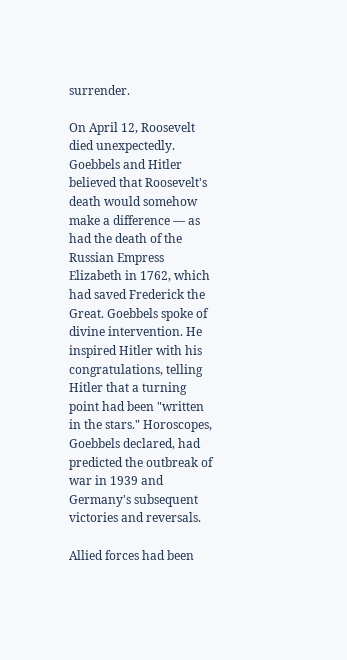surrender.

On April 12, Roosevelt died unexpectedly. Goebbels and Hitler believed that Roosevelt's death would somehow make a difference — as had the death of the Russian Empress Elizabeth in 1762, which had saved Frederick the Great. Goebbels spoke of divine intervention. He inspired Hitler with his congratulations, telling Hitler that a turning point had been "written in the stars." Horoscopes, Goebbels declared, had predicted the outbreak of war in 1939 and Germany's subsequent victories and reversals.

Allied forces had been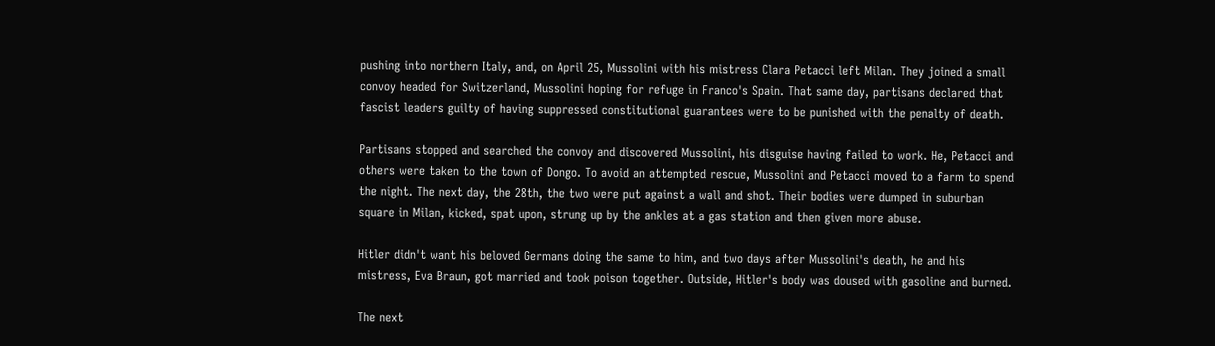pushing into northern Italy, and, on April 25, Mussolini with his mistress Clara Petacci left Milan. They joined a small convoy headed for Switzerland, Mussolini hoping for refuge in Franco's Spain. That same day, partisans declared that fascist leaders guilty of having suppressed constitutional guarantees were to be punished with the penalty of death.

Partisans stopped and searched the convoy and discovered Mussolini, his disguise having failed to work. He, Petacci and others were taken to the town of Dongo. To avoid an attempted rescue, Mussolini and Petacci moved to a farm to spend the night. The next day, the 28th, the two were put against a wall and shot. Their bodies were dumped in suburban square in Milan, kicked, spat upon, strung up by the ankles at a gas station and then given more abuse.

Hitler didn't want his beloved Germans doing the same to him, and two days after Mussolini's death, he and his mistress, Eva Braun, got married and took poison together. Outside, Hitler's body was doused with gasoline and burned.

The next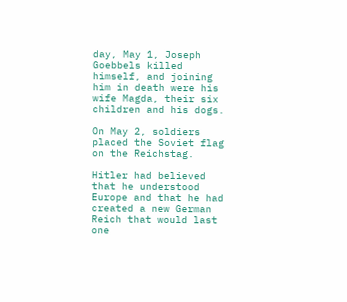day, May 1, Joseph Goebbels killed himself, and joining him in death were his wife Magda, their six children and his dogs.

On May 2, soldiers placed the Soviet flag on the Reichstag.

Hitler had believed that he understood Europe and that he had created a new German Reich that would last one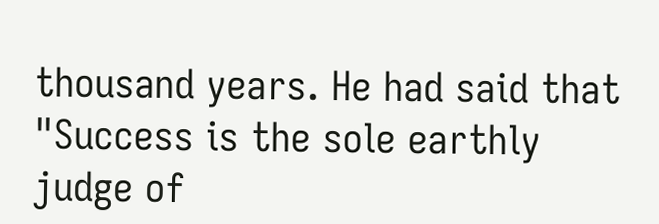thousand years. He had said that "Success is the sole earthly judge of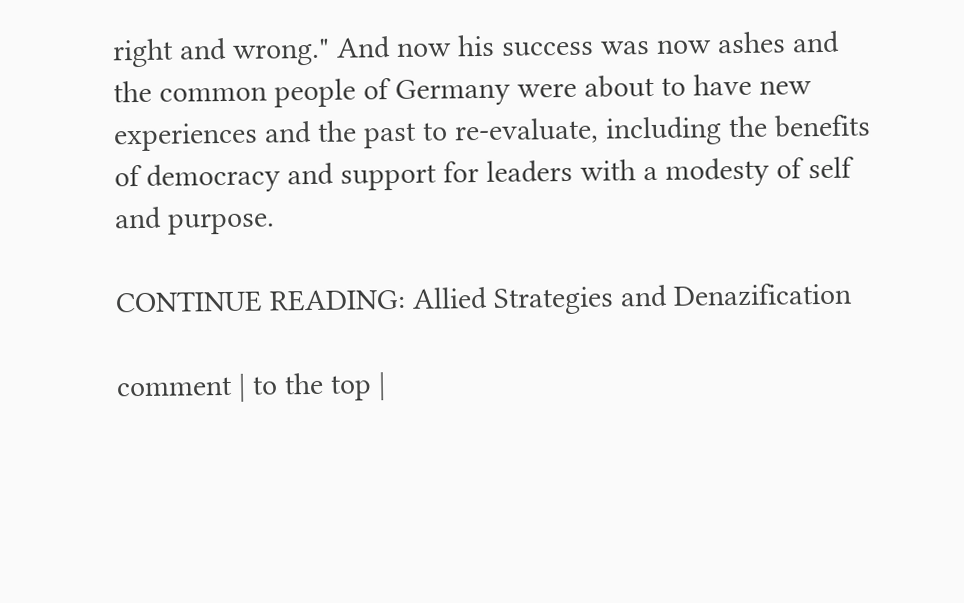right and wrong." And now his success was now ashes and the common people of Germany were about to have new experiences and the past to re-evaluate, including the benefits of democracy and support for leaders with a modesty of self and purpose.

CONTINUE READING: Allied Strategies and Denazification

comment | to the top |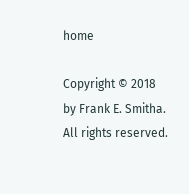home

Copyright © 2018 by Frank E. Smitha. All rights reserved.